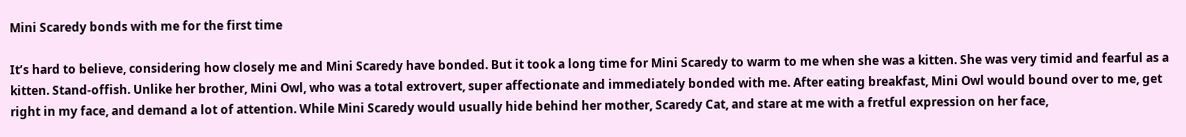Mini Scaredy bonds with me for the first time

It’s hard to believe, considering how closely me and Mini Scaredy have bonded. But it took a long time for Mini Scaredy to warm to me when she was a kitten. She was very timid and fearful as a kitten. Stand-offish. Unlike her brother, Mini Owl, who was a total extrovert, super affectionate and immediately bonded with me. After eating breakfast, Mini Owl would bound over to me, get right in my face, and demand a lot of attention. While Mini Scaredy would usually hide behind her mother, Scaredy Cat, and stare at me with a fretful expression on her face,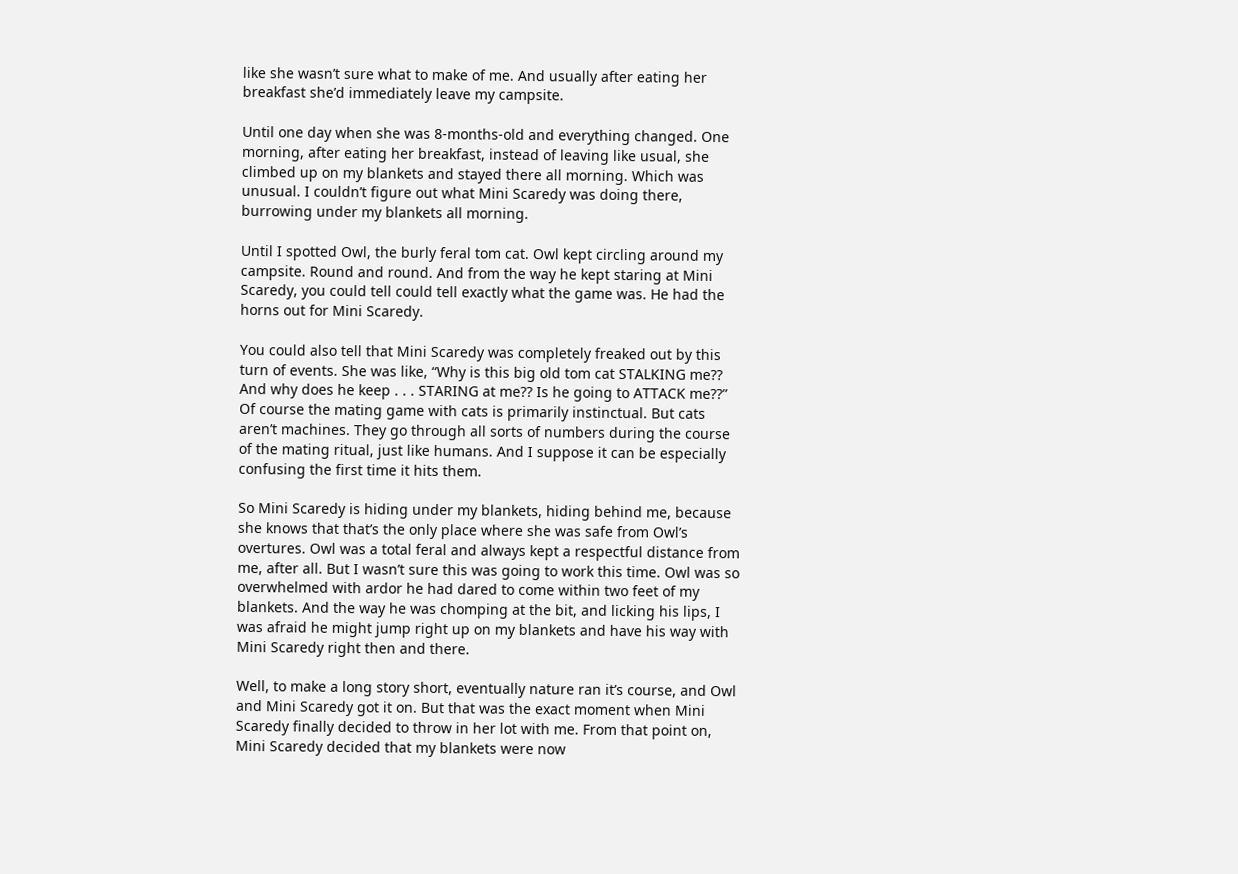like she wasn’t sure what to make of me. And usually after eating her breakfast she’d immediately leave my campsite.

Until one day when she was 8-months-old and everything changed. One morning, after eating her breakfast, instead of leaving like usual, she climbed up on my blankets and stayed there all morning. Which was unusual. I couldn’t figure out what Mini Scaredy was doing there, burrowing under my blankets all morning.

Until I spotted Owl, the burly feral tom cat. Owl kept circling around my campsite. Round and round. And from the way he kept staring at Mini Scaredy, you could tell could tell exactly what the game was. He had the horns out for Mini Scaredy.

You could also tell that Mini Scaredy was completely freaked out by this turn of events. She was like, “Why is this big old tom cat STALKING me?? And why does he keep . . . STARING at me?? Is he going to ATTACK me??” Of course the mating game with cats is primarily instinctual. But cats aren’t machines. They go through all sorts of numbers during the course of the mating ritual, just like humans. And I suppose it can be especially confusing the first time it hits them.

So Mini Scaredy is hiding under my blankets, hiding behind me, because she knows that that’s the only place where she was safe from Owl’s overtures. Owl was a total feral and always kept a respectful distance from me, after all. But I wasn’t sure this was going to work this time. Owl was so overwhelmed with ardor he had dared to come within two feet of my blankets. And the way he was chomping at the bit, and licking his lips, I was afraid he might jump right up on my blankets and have his way with Mini Scaredy right then and there.

Well, to make a long story short, eventually nature ran it’s course, and Owl and Mini Scaredy got it on. But that was the exact moment when Mini Scaredy finally decided to throw in her lot with me. From that point on, Mini Scaredy decided that my blankets were now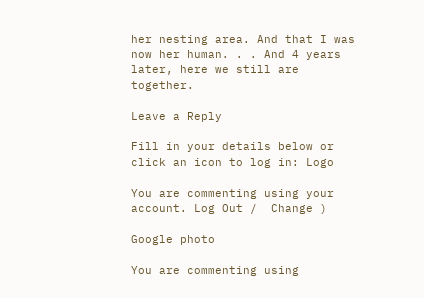her nesting area. And that I was now her human. . . And 4 years later, here we still are together.

Leave a Reply

Fill in your details below or click an icon to log in: Logo

You are commenting using your account. Log Out /  Change )

Google photo

You are commenting using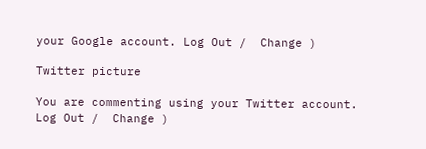your Google account. Log Out /  Change )

Twitter picture

You are commenting using your Twitter account. Log Out /  Change )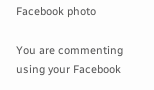Facebook photo

You are commenting using your Facebook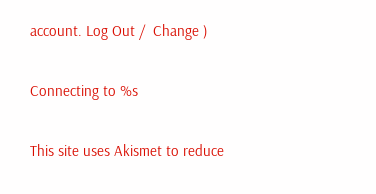account. Log Out /  Change )

Connecting to %s

This site uses Akismet to reduce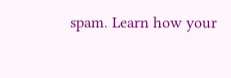spam. Learn how your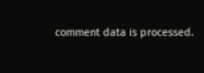comment data is processed.